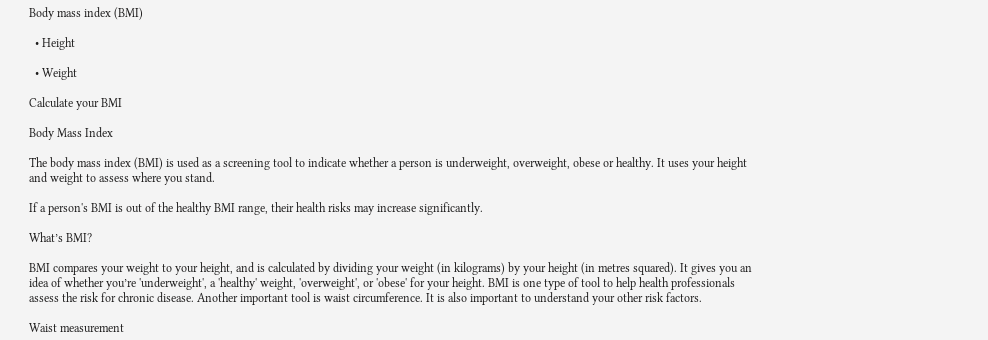Body mass index (BMI)

  • Height

  • Weight

Calculate your BMI

Body Mass Index

The body mass index (BMI) is used as a screening tool to indicate whether a person is underweight, overweight, obese or healthy. It uses your height and weight to assess where you stand.

If a person's BMI is out of the healthy BMI range, their health risks may increase significantly.

What’s BMI?

BMI compares your weight to your height, and is calculated by dividing your weight (in kilograms) by your height (in metres squared). It gives you an idea of whether you’re 'underweight', a 'healthy' weight, 'overweight', or 'obese' for your height. BMI is one type of tool to help health professionals assess the risk for chronic disease. Another important tool is waist circumference. It is also important to understand your other risk factors.

Waist measurement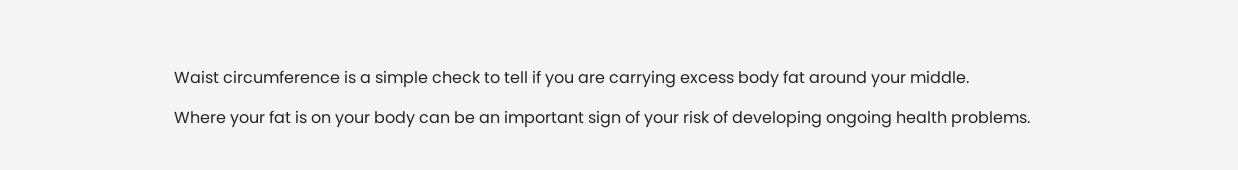Waist circumference is a simple check to tell if you are carrying excess body fat around your middle.

Where your fat is on your body can be an important sign of your risk of developing ongoing health problems.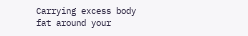Carrying excess body fat around your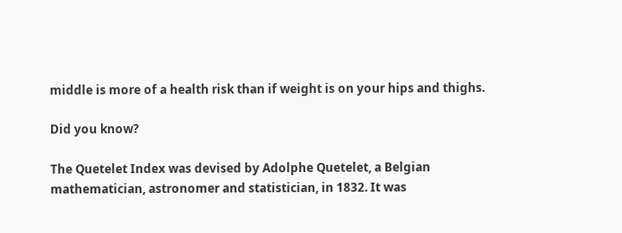middle is more of a health risk than if weight is on your hips and thighs.

Did you know?

The Quetelet Index was devised by Adolphe Quetelet, a Belgian mathematician, astronomer and statistician, in 1832. It was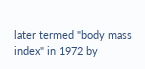later termed "body mass index" in 1972 by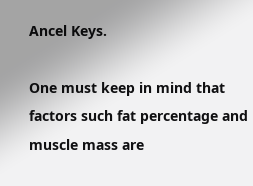Ancel Keys.

One must keep in mind that factors such fat percentage and muscle mass are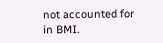not accounted for in BMI.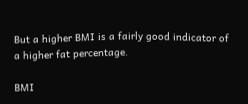But a higher BMI is a fairly good indicator of a higher fat percentage.

BMI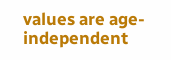values are age-independent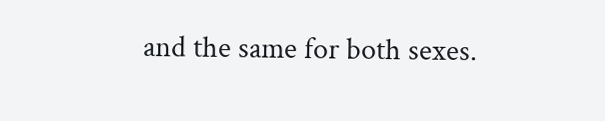and the same for both sexes.